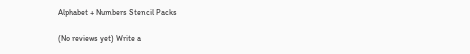Alphabet + Numbers Stencil Packs

(No reviews yet) Write a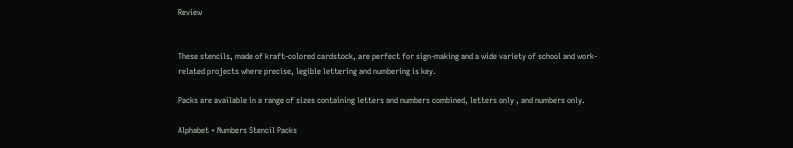Review


These stencils, made of kraft-colored cardstock, are perfect for sign-making and a wide variety of school and work-related projects where precise, legible lettering and numbering is key.

Packs are available in a range of sizes containing letters and numbers combined, letters only , and numbers only.

Alphabet + Numbers Stencil Packs